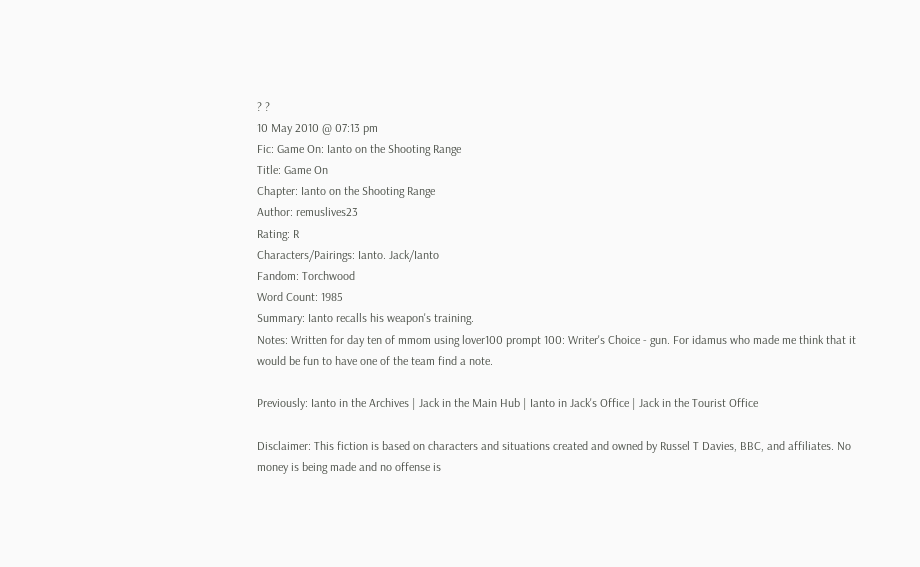? ?
10 May 2010 @ 07:13 pm
Fic: Game On: Ianto on the Shooting Range
Title: Game On
Chapter: Ianto on the Shooting Range
Author: remuslives23
Rating: R
Characters/Pairings: Ianto. Jack/Ianto
Fandom: Torchwood
Word Count: 1985
Summary: Ianto recalls his weapon's training.
Notes: Written for day ten of mmom using lover100 prompt 100: Writer's Choice - gun. For idamus who made me think that it would be fun to have one of the team find a note.

Previously: Ianto in the Archives | Jack in the Main Hub | Ianto in Jack's Office | Jack in the Tourist Office

Disclaimer: This fiction is based on characters and situations created and owned by Russel T Davies, BBC, and affiliates. No money is being made and no offense is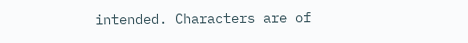intended. Characters are of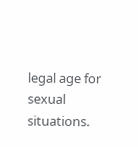legal age for sexual situations.